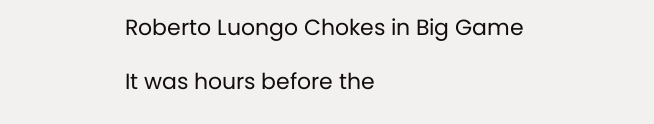Roberto Luongo Chokes in Big Game

It was hours before the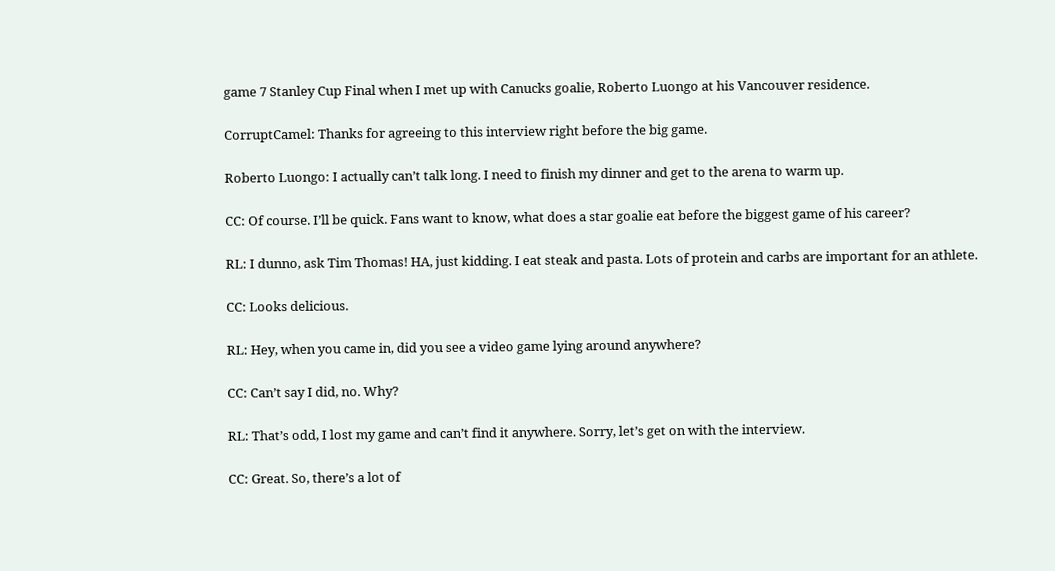game 7 Stanley Cup Final when I met up with Canucks goalie, Roberto Luongo at his Vancouver residence.

CorruptCamel: Thanks for agreeing to this interview right before the big game.

Roberto Luongo: I actually can’t talk long. I need to finish my dinner and get to the arena to warm up.

CC: Of course. I’ll be quick. Fans want to know, what does a star goalie eat before the biggest game of his career?

RL: I dunno, ask Tim Thomas! HA, just kidding. I eat steak and pasta. Lots of protein and carbs are important for an athlete.

CC: Looks delicious.

RL: Hey, when you came in, did you see a video game lying around anywhere?

CC: Can’t say I did, no. Why?

RL: That’s odd, I lost my game and can’t find it anywhere. Sorry, let’s get on with the interview.

CC: Great. So, there’s a lot of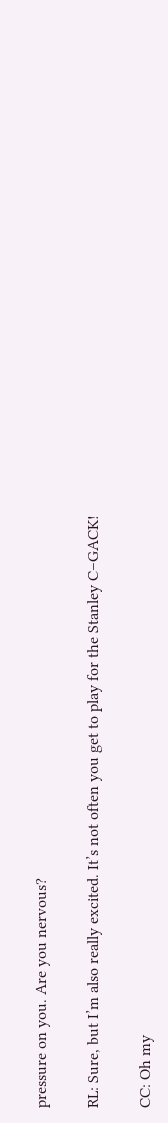pressure on you. Are you nervous?

RL: Sure, but I’m also really excited. It’s not often you get to play for the Stanley C–GACK!

CC: Oh my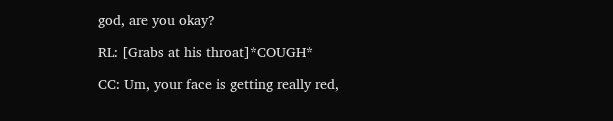god, are you okay?

RL: [Grabs at his throat]*COUGH*

CC: Um, your face is getting really red,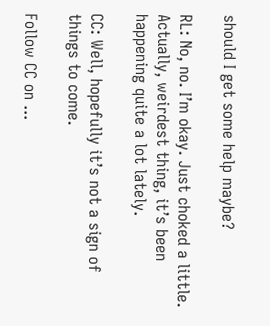should I get some help maybe?

RL: No, no. I’m okay. Just choked a little. Actually, weirdest thing, it’s been happening quite a lot lately.

CC: Well, hopefully it’s not a sign of things to come.

Follow CC on ...